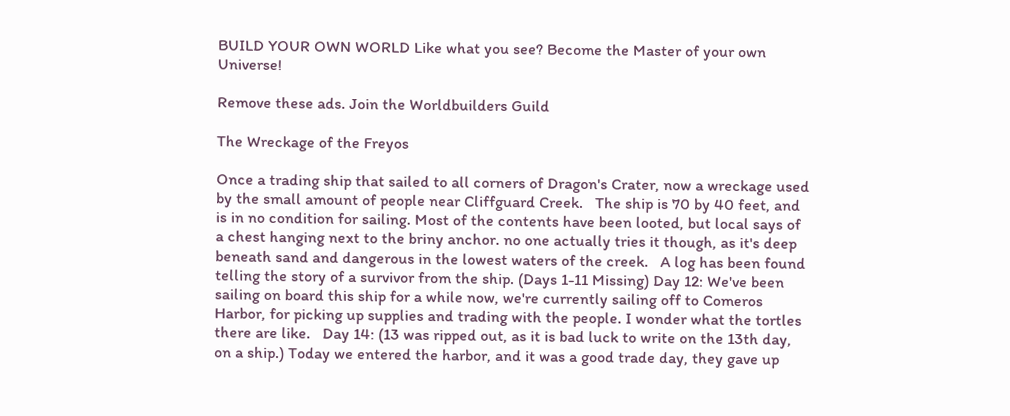BUILD YOUR OWN WORLD Like what you see? Become the Master of your own Universe!

Remove these ads. Join the Worldbuilders Guild

The Wreckage of the Freyos

Once a trading ship that sailed to all corners of Dragon's Crater, now a wreckage used by the small amount of people near Cliffguard Creek.   The ship is 70 by 40 feet, and is in no condition for sailing. Most of the contents have been looted, but local says of a chest hanging next to the briny anchor. no one actually tries it though, as it's deep beneath sand and dangerous in the lowest waters of the creek.   A log has been found telling the story of a survivor from the ship. (Days 1-11 Missing) Day 12: We've been sailing on board this ship for a while now, we're currently sailing off to Comeros Harbor, for picking up supplies and trading with the people. I wonder what the tortles there are like.   Day 14: (13 was ripped out, as it is bad luck to write on the 13th day, on a ship.) Today we entered the harbor, and it was a good trade day, they gave up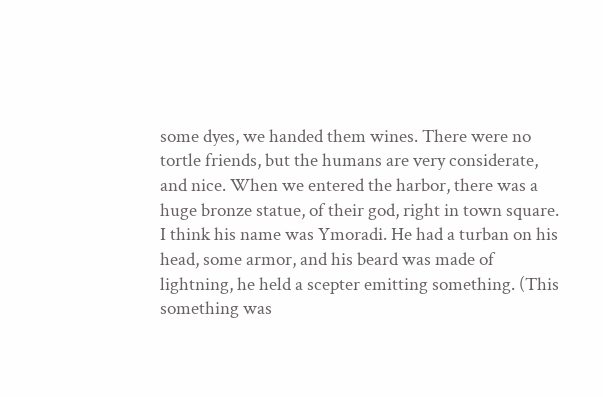some dyes, we handed them wines. There were no tortle friends, but the humans are very considerate, and nice. When we entered the harbor, there was a huge bronze statue, of their god, right in town square. I think his name was Ymoradi. He had a turban on his head, some armor, and his beard was made of lightning, he held a scepter emitting something. (This something was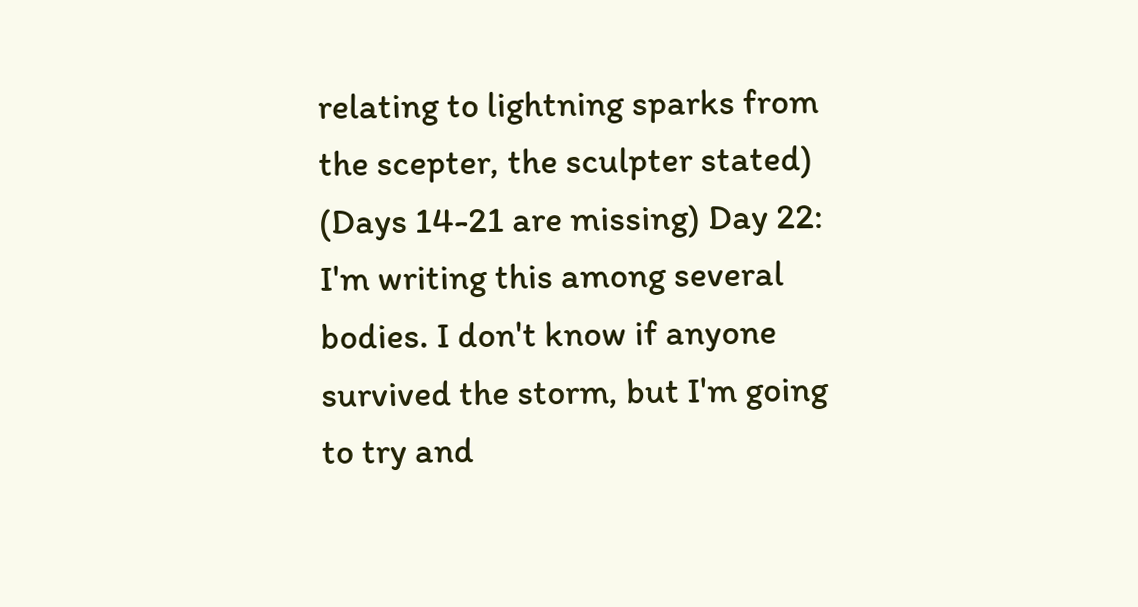relating to lightning sparks from the scepter, the sculpter stated) (Days 14-21 are missing) Day 22: I'm writing this among several bodies. I don't know if anyone survived the storm, but I'm going to try and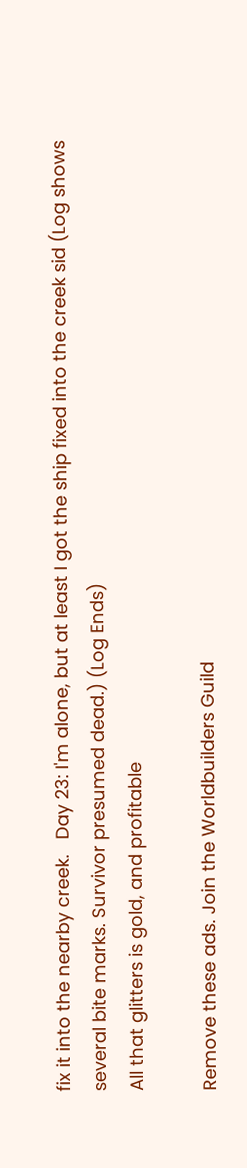fix it into the nearby creek.   Day 23: I'm alone, but at least I got the ship fixed into the creek sid (Log shows several bite marks. Survivor presumed dead.) (Log Ends)
All that glitters is gold, and profitable

Remove these ads. Join the Worldbuilders Guild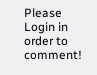Please Login in order to comment!